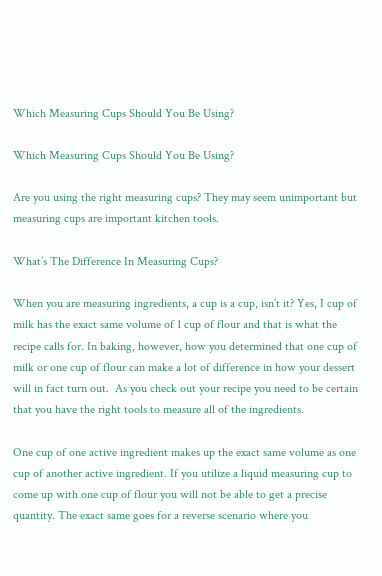Which Measuring Cups Should You Be Using?

Which Measuring Cups Should You Be Using?

Are you using the right measuring cups? They may seem unimportant but measuring cups are important kitchen tools.

What’s The Difference In Measuring Cups?

When you are measuring ingredients, a cup is a cup, isn’t it? Yes, I cup of milk has the exact same volume of 1 cup of flour and that is what the recipe calls for. In baking, however, how you determined that one cup of milk or one cup of flour can make a lot of difference in how your dessert will in fact turn out.  As you check out your recipe you need to be certain that you have the right tools to measure all of the ingredients.

One cup of one active ingredient makes up the exact same volume as one cup of another active ingredient. If you utilize a liquid measuring cup to come up with one cup of flour you will not be able to get a precise quantity. The exact same goes for a reverse scenario where you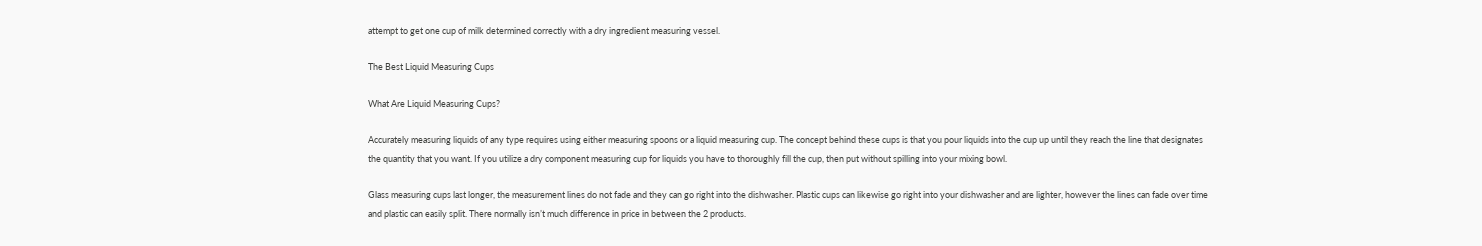attempt to get one cup of milk determined correctly with a dry ingredient measuring vessel.

The Best Liquid Measuring Cups

What Are Liquid Measuring Cups?

Accurately measuring liquids of any type requires using either measuring spoons or a liquid measuring cup. The concept behind these cups is that you pour liquids into the cup up until they reach the line that designates the quantity that you want. If you utilize a dry component measuring cup for liquids you have to thoroughly fill the cup, then put without spilling into your mixing bowl.

Glass measuring cups last longer, the measurement lines do not fade and they can go right into the dishwasher. Plastic cups can likewise go right into your dishwasher and are lighter, however the lines can fade over time and plastic can easily split. There normally isn’t much difference in price in between the 2 products.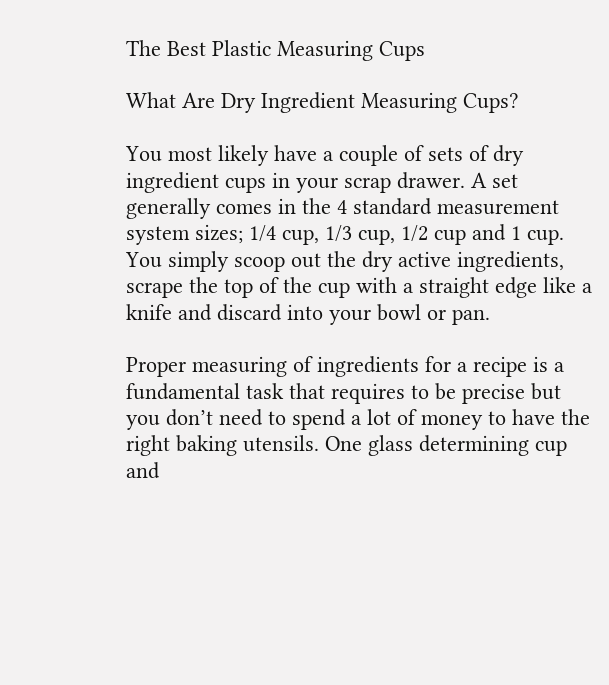The Best Plastic Measuring Cups

What Are Dry Ingredient Measuring Cups?

You most likely have a couple of sets of dry ingredient cups in your scrap drawer. A set generally comes in the 4 standard measurement system sizes; 1/4 cup, 1/3 cup, 1/2 cup and 1 cup. You simply scoop out the dry active ingredients, scrape the top of the cup with a straight edge like a knife and discard into your bowl or pan.

Proper measuring of ingredients for a recipe is a fundamental task that requires to be precise but you don’t need to spend a lot of money to have the right baking utensils. One glass determining cup and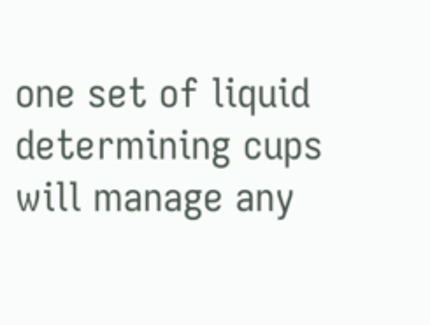one set of liquid determining cups will manage any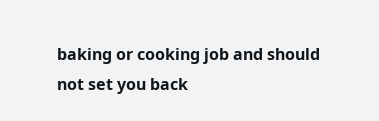baking or cooking job and should not set you back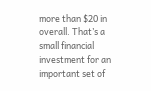more than $20 in overall. That’s a small financial investment for an important set of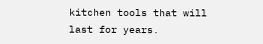kitchen tools that will last for years.